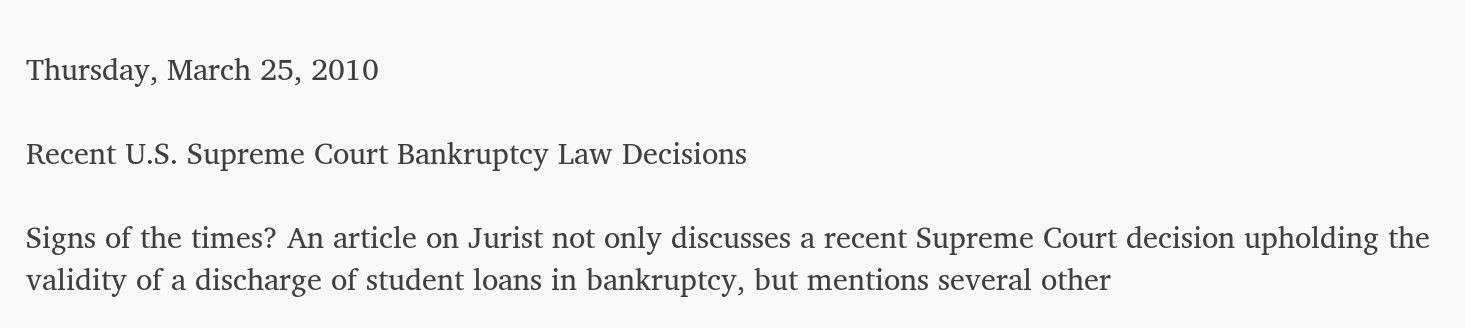Thursday, March 25, 2010

Recent U.S. Supreme Court Bankruptcy Law Decisions

Signs of the times? An article on Jurist not only discusses a recent Supreme Court decision upholding the validity of a discharge of student loans in bankruptcy, but mentions several other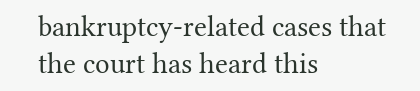bankruptcy-related cases that the court has heard this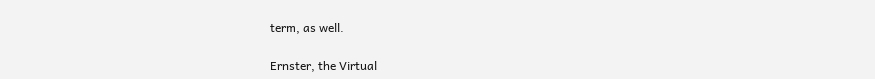term, as well.

Ernster, the Virtual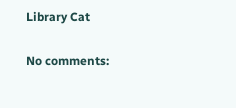Library Cat

No comments: